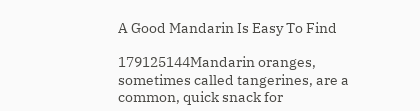A Good Mandarin Is Easy To Find

179125144Mandarin oranges, sometimes called tangerines, are a common, quick snack for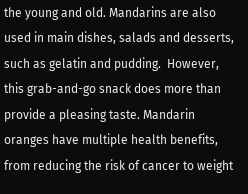the young and old. Mandarins are also used in main dishes, salads and desserts, such as gelatin and pudding.  However, this grab-and-go snack does more than provide a pleasing taste. Mandarin oranges have multiple health benefits, from reducing the risk of cancer to weight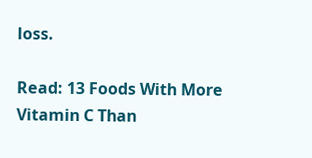loss.

Read: 13 Foods With More Vitamin C Than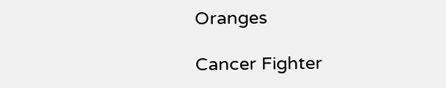Oranges

Cancer Fighter